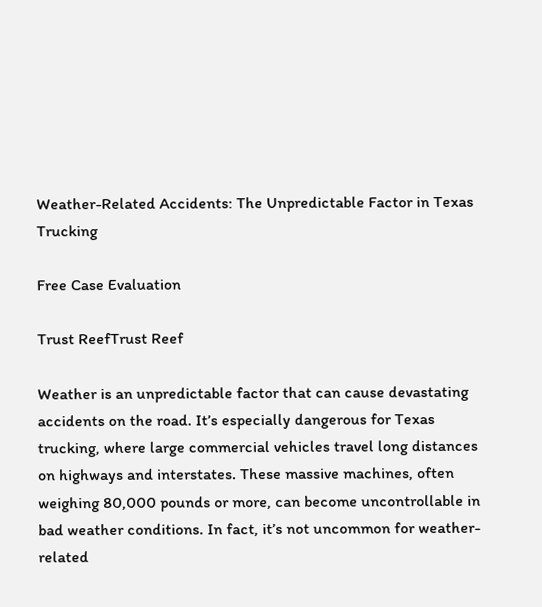Weather-Related Accidents: The Unpredictable Factor in Texas Trucking

Free Case Evaluation

Trust ReefTrust Reef

Weather is an unpredictable factor that can cause devastating accidents on the road. It’s especially dangerous for Texas trucking, where large commercial vehicles travel long distances on highways and interstates. These massive machines, often weighing 80,000 pounds or more, can become uncontrollable in bad weather conditions. In fact, it’s not uncommon for weather-related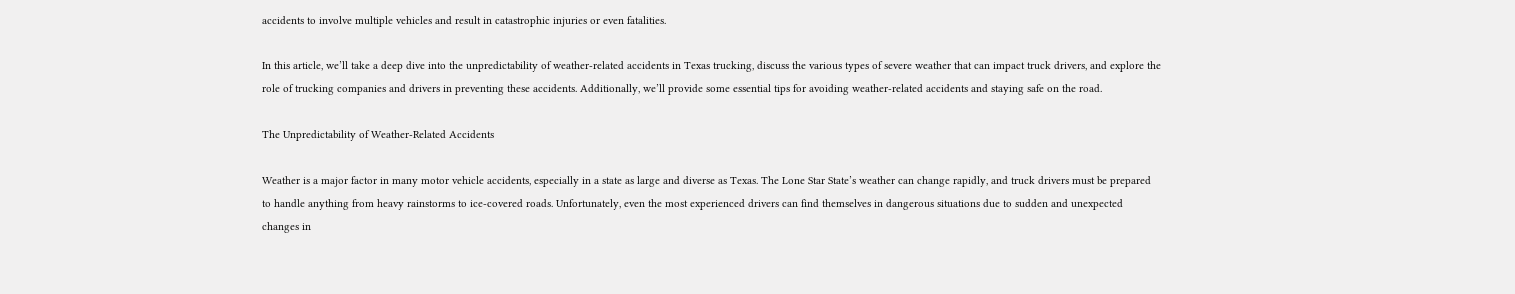accidents to involve multiple vehicles and result in catastrophic injuries or even fatalities.

In this article, we’ll take a deep dive into the unpredictability of weather-related accidents in Texas trucking, discuss the various types of severe weather that can impact truck drivers, and explore the role of trucking companies and drivers in preventing these accidents. Additionally, we’ll provide some essential tips for avoiding weather-related accidents and staying safe on the road.

The Unpredictability of Weather-Related Accidents

Weather is a major factor in many motor vehicle accidents, especially in a state as large and diverse as Texas. The Lone Star State’s weather can change rapidly, and truck drivers must be prepared to handle anything from heavy rainstorms to ice-covered roads. Unfortunately, even the most experienced drivers can find themselves in dangerous situations due to sudden and unexpected changes in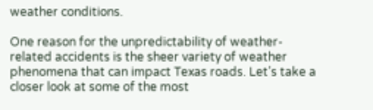weather conditions.

One reason for the unpredictability of weather-related accidents is the sheer variety of weather phenomena that can impact Texas roads. Let’s take a closer look at some of the most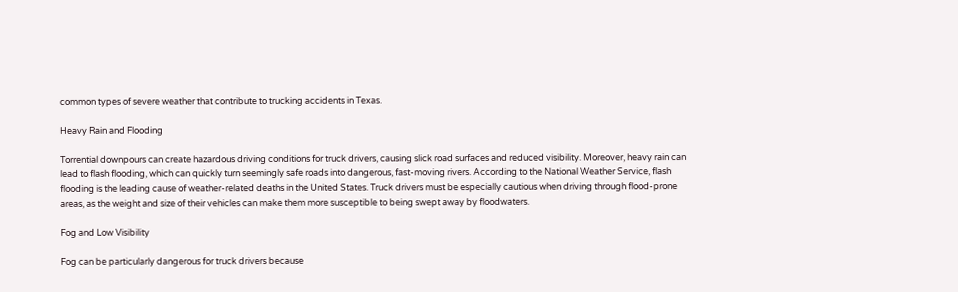common types of severe weather that contribute to trucking accidents in Texas.

Heavy Rain and Flooding

Torrential downpours can create hazardous driving conditions for truck drivers, causing slick road surfaces and reduced visibility. Moreover, heavy rain can lead to flash flooding, which can quickly turn seemingly safe roads into dangerous, fast-moving rivers. According to the National Weather Service, flash flooding is the leading cause of weather-related deaths in the United States. Truck drivers must be especially cautious when driving through flood-prone areas, as the weight and size of their vehicles can make them more susceptible to being swept away by floodwaters.

Fog and Low Visibility

Fog can be particularly dangerous for truck drivers because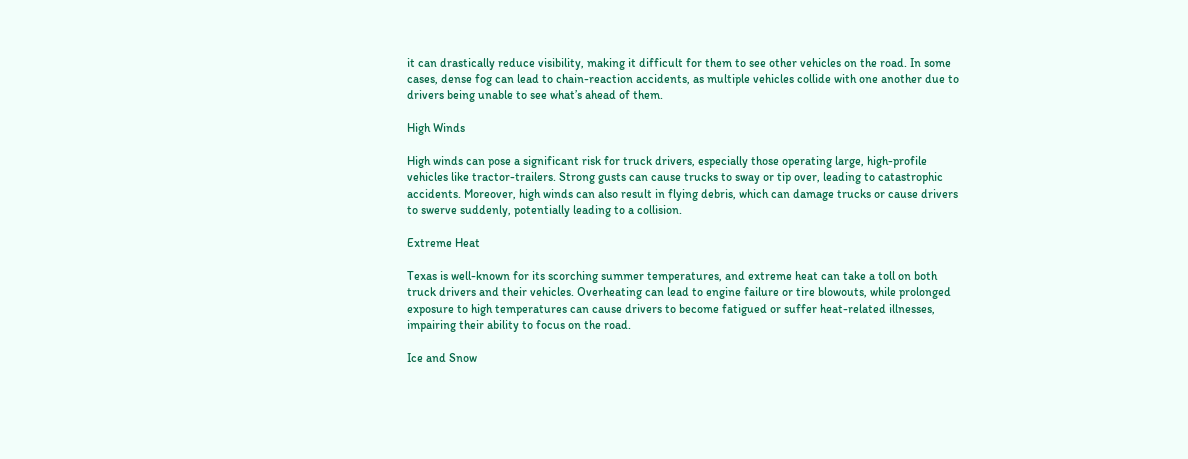it can drastically reduce visibility, making it difficult for them to see other vehicles on the road. In some cases, dense fog can lead to chain-reaction accidents, as multiple vehicles collide with one another due to drivers being unable to see what’s ahead of them.

High Winds

High winds can pose a significant risk for truck drivers, especially those operating large, high-profile vehicles like tractor-trailers. Strong gusts can cause trucks to sway or tip over, leading to catastrophic accidents. Moreover, high winds can also result in flying debris, which can damage trucks or cause drivers to swerve suddenly, potentially leading to a collision.

Extreme Heat

Texas is well-known for its scorching summer temperatures, and extreme heat can take a toll on both truck drivers and their vehicles. Overheating can lead to engine failure or tire blowouts, while prolonged exposure to high temperatures can cause drivers to become fatigued or suffer heat-related illnesses, impairing their ability to focus on the road.

Ice and Snow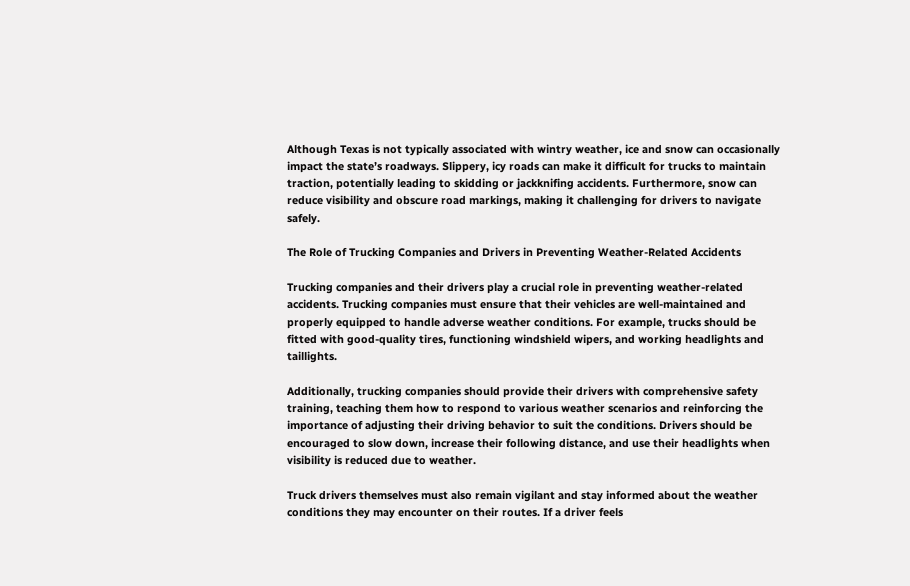Although Texas is not typically associated with wintry weather, ice and snow can occasionally impact the state’s roadways. Slippery, icy roads can make it difficult for trucks to maintain traction, potentially leading to skidding or jackknifing accidents. Furthermore, snow can reduce visibility and obscure road markings, making it challenging for drivers to navigate safely.

The Role of Trucking Companies and Drivers in Preventing Weather-Related Accidents

Trucking companies and their drivers play a crucial role in preventing weather-related accidents. Trucking companies must ensure that their vehicles are well-maintained and properly equipped to handle adverse weather conditions. For example, trucks should be fitted with good-quality tires, functioning windshield wipers, and working headlights and taillights.

Additionally, trucking companies should provide their drivers with comprehensive safety training, teaching them how to respond to various weather scenarios and reinforcing the importance of adjusting their driving behavior to suit the conditions. Drivers should be encouraged to slow down, increase their following distance, and use their headlights when visibility is reduced due to weather.

Truck drivers themselves must also remain vigilant and stay informed about the weather conditions they may encounter on their routes. If a driver feels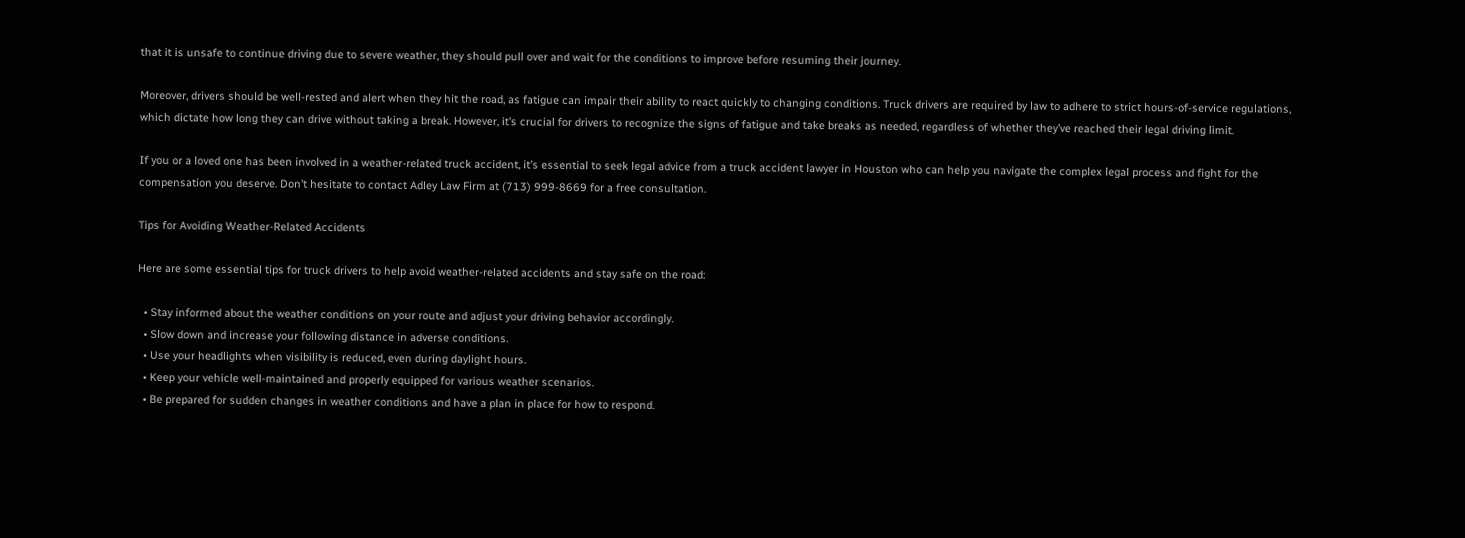that it is unsafe to continue driving due to severe weather, they should pull over and wait for the conditions to improve before resuming their journey.

Moreover, drivers should be well-rested and alert when they hit the road, as fatigue can impair their ability to react quickly to changing conditions. Truck drivers are required by law to adhere to strict hours-of-service regulations, which dictate how long they can drive without taking a break. However, it’s crucial for drivers to recognize the signs of fatigue and take breaks as needed, regardless of whether they’ve reached their legal driving limit.

If you or a loved one has been involved in a weather-related truck accident, it’s essential to seek legal advice from a truck accident lawyer in Houston who can help you navigate the complex legal process and fight for the compensation you deserve. Don’t hesitate to contact Adley Law Firm at (713) 999-8669 for a free consultation.

Tips for Avoiding Weather-Related Accidents

Here are some essential tips for truck drivers to help avoid weather-related accidents and stay safe on the road:

  • Stay informed about the weather conditions on your route and adjust your driving behavior accordingly.
  • Slow down and increase your following distance in adverse conditions.
  • Use your headlights when visibility is reduced, even during daylight hours.
  • Keep your vehicle well-maintained and properly equipped for various weather scenarios.
  • Be prepared for sudden changes in weather conditions and have a plan in place for how to respond.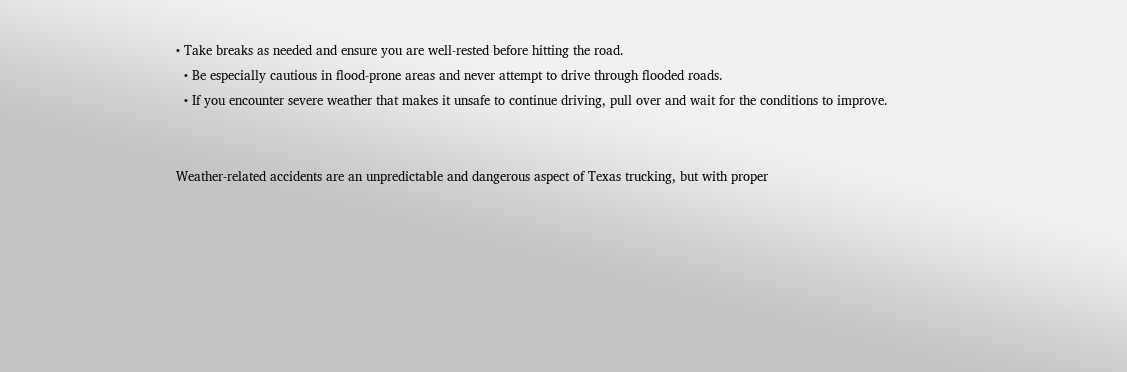• Take breaks as needed and ensure you are well-rested before hitting the road.
  • Be especially cautious in flood-prone areas and never attempt to drive through flooded roads.
  • If you encounter severe weather that makes it unsafe to continue driving, pull over and wait for the conditions to improve.


Weather-related accidents are an unpredictable and dangerous aspect of Texas trucking, but with proper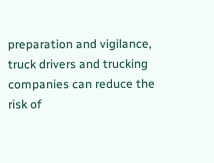preparation and vigilance, truck drivers and trucking companies can reduce the risk of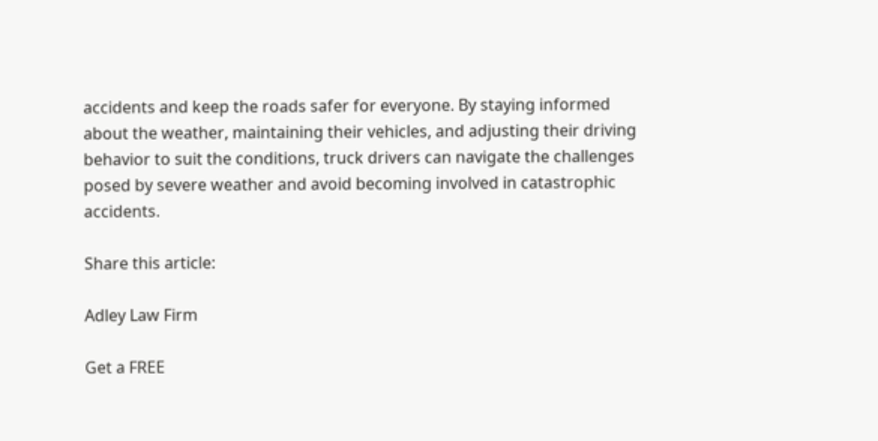accidents and keep the roads safer for everyone. By staying informed about the weather, maintaining their vehicles, and adjusting their driving behavior to suit the conditions, truck drivers can navigate the challenges posed by severe weather and avoid becoming involved in catastrophic accidents.

Share this article:

Adley Law Firm

Get a FREE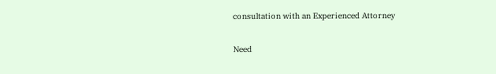consultation with an Experienced Attorney

Need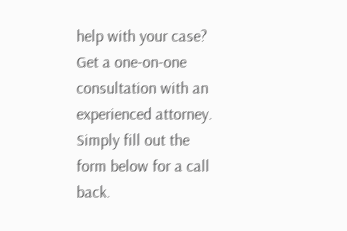help with your case? Get a one-on-one consultation with an experienced attorney.  Simply fill out the form below for a call back.